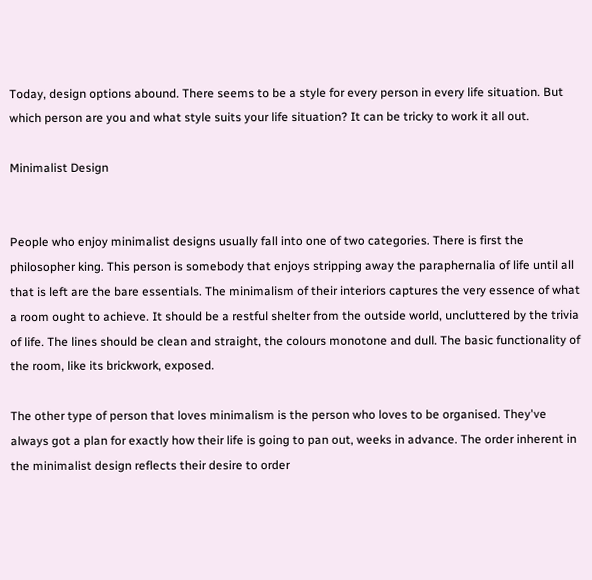Today, design options abound. There seems to be a style for every person in every life situation. But which person are you and what style suits your life situation? It can be tricky to work it all out.

Minimalist Design


People who enjoy minimalist designs usually fall into one of two categories. There is first the philosopher king. This person is somebody that enjoys stripping away the paraphernalia of life until all that is left are the bare essentials. The minimalism of their interiors captures the very essence of what a room ought to achieve. It should be a restful shelter from the outside world, uncluttered by the trivia of life. The lines should be clean and straight, the colours monotone and dull. The basic functionality of the room, like its brickwork, exposed.

The other type of person that loves minimalism is the person who loves to be organised. They've always got a plan for exactly how their life is going to pan out, weeks in advance. The order inherent in the minimalist design reflects their desire to order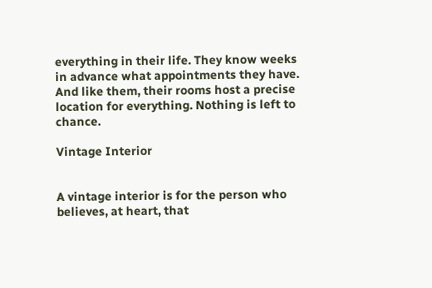everything in their life. They know weeks in advance what appointments they have. And like them, their rooms host a precise location for everything. Nothing is left to chance.

Vintage Interior


A vintage interior is for the person who believes, at heart, that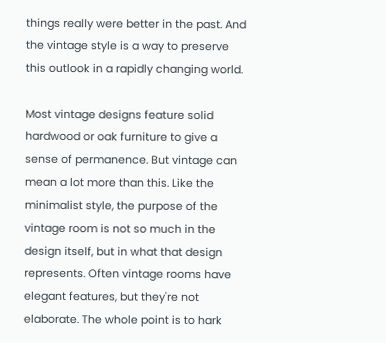things really were better in the past. And the vintage style is a way to preserve this outlook in a rapidly changing world.

Most vintage designs feature solid hardwood or oak furniture to give a sense of permanence. But vintage can mean a lot more than this. Like the minimalist style, the purpose of the vintage room is not so much in the design itself, but in what that design represents. Often vintage rooms have elegant features, but they're not elaborate. The whole point is to hark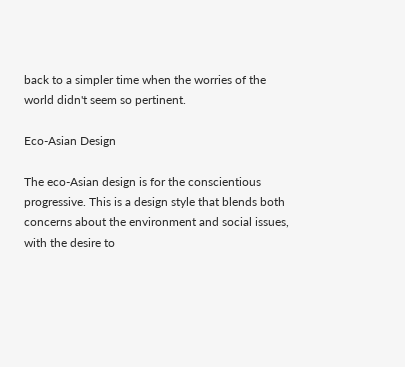back to a simpler time when the worries of the world didn't seem so pertinent.

Eco-Asian Design

The eco-Asian design is for the conscientious progressive. This is a design style that blends both concerns about the environment and social issues, with the desire to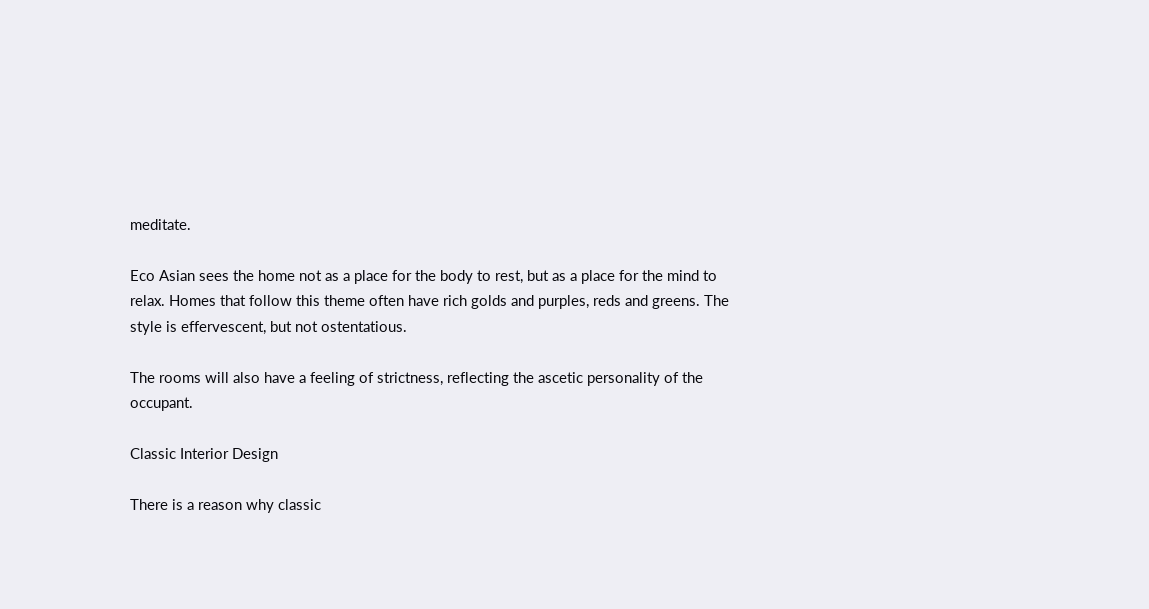meditate.

Eco Asian sees the home not as a place for the body to rest, but as a place for the mind to relax. Homes that follow this theme often have rich golds and purples, reds and greens. The style is effervescent, but not ostentatious.

The rooms will also have a feeling of strictness, reflecting the ascetic personality of the occupant.

Classic Interior Design

There is a reason why classic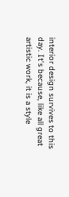interior design survives to this day. It's because, like all great artistic work, it is a style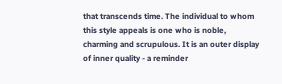that transcends time. The individual to whom this style appeals is one who is noble, charming and scrupulous. It is an outer display of inner quality - a reminder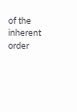of the inherent order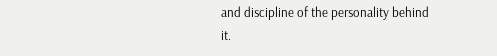and discipline of the personality behind it.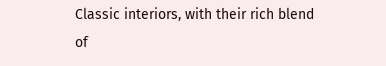Classic interiors, with their rich blend of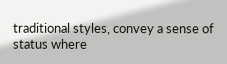traditional styles, convey a sense of status where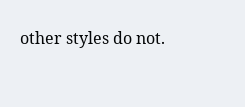other styles do not.